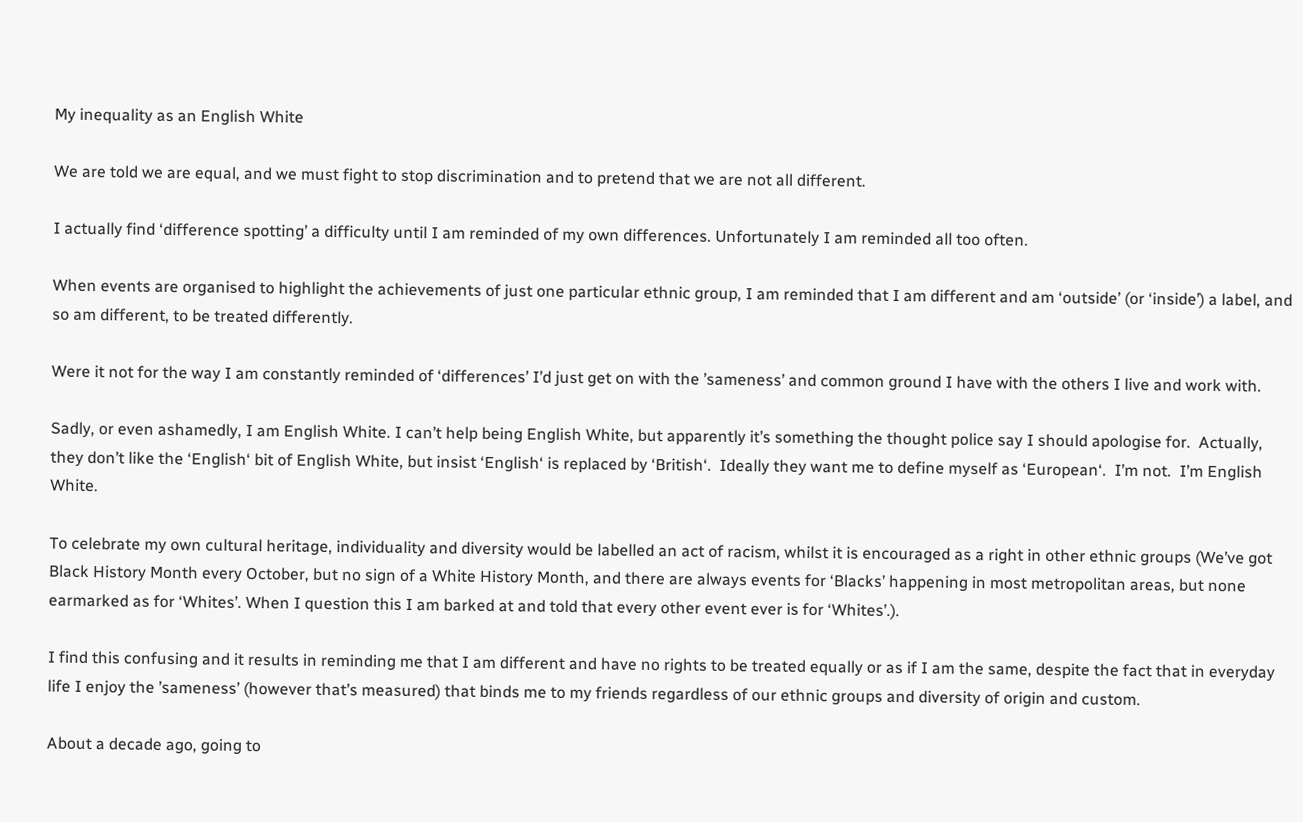My inequality as an English White

We are told we are equal, and we must fight to stop discrimination and to pretend that we are not all different.

I actually find ‘difference spotting’ a difficulty until I am reminded of my own differences. Unfortunately I am reminded all too often.

When events are organised to highlight the achievements of just one particular ethnic group, I am reminded that I am different and am ‘outside’ (or ‘inside’) a label, and so am different, to be treated differently.

Were it not for the way I am constantly reminded of ‘differences’ I’d just get on with the ’sameness’ and common ground I have with the others I live and work with.

Sadly, or even ashamedly, I am English White. I can’t help being English White, but apparently it’s something the thought police say I should apologise for.  Actually, they don’t like the ‘English‘ bit of English White, but insist ‘English‘ is replaced by ‘British‘.  Ideally they want me to define myself as ‘European‘.  I’m not.  I’m English White.

To celebrate my own cultural heritage, individuality and diversity would be labelled an act of racism, whilst it is encouraged as a right in other ethnic groups (We’ve got Black History Month every October, but no sign of a White History Month, and there are always events for ‘Blacks’ happening in most metropolitan areas, but none earmarked as for ‘Whites’. When I question this I am barked at and told that every other event ever is for ‘Whites’.).

I find this confusing and it results in reminding me that I am different and have no rights to be treated equally or as if I am the same, despite the fact that in everyday life I enjoy the ’sameness’ (however that’s measured) that binds me to my friends regardless of our ethnic groups and diversity of origin and custom.

About a decade ago, going to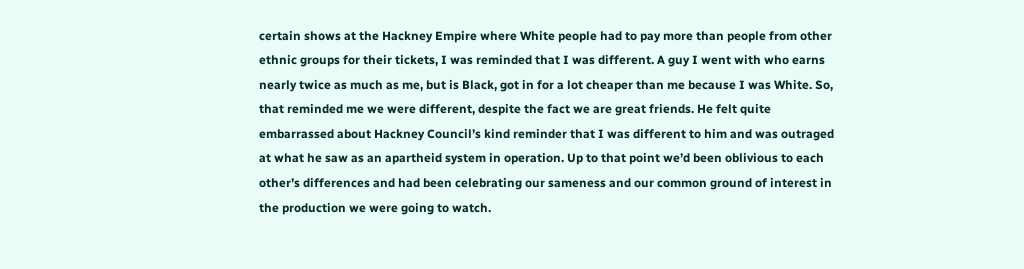certain shows at the Hackney Empire where White people had to pay more than people from other ethnic groups for their tickets, I was reminded that I was different. A guy I went with who earns nearly twice as much as me, but is Black, got in for a lot cheaper than me because I was White. So, that reminded me we were different, despite the fact we are great friends. He felt quite embarrassed about Hackney Council’s kind reminder that I was different to him and was outraged at what he saw as an apartheid system in operation. Up to that point we’d been oblivious to each other’s differences and had been celebrating our sameness and our common ground of interest in the production we were going to watch.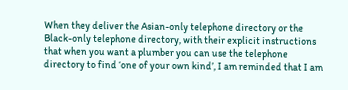When they deliver the Asian-only telephone directory or the Black-only telephone directory, with their explicit instructions that when you want a plumber you can use the telephone directory to find ‘one of your own kind’, I am reminded that I am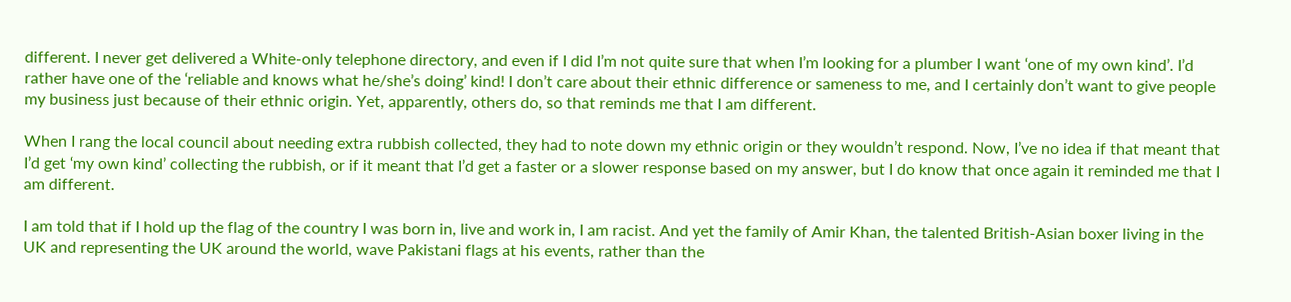different. I never get delivered a White-only telephone directory, and even if I did I’m not quite sure that when I’m looking for a plumber I want ‘one of my own kind’. I’d rather have one of the ‘reliable and knows what he/she’s doing’ kind! I don’t care about their ethnic difference or sameness to me, and I certainly don’t want to give people my business just because of their ethnic origin. Yet, apparently, others do, so that reminds me that I am different.

When I rang the local council about needing extra rubbish collected, they had to note down my ethnic origin or they wouldn’t respond. Now, I’ve no idea if that meant that I’d get ‘my own kind’ collecting the rubbish, or if it meant that I’d get a faster or a slower response based on my answer, but I do know that once again it reminded me that I am different.

I am told that if I hold up the flag of the country I was born in, live and work in, I am racist. And yet the family of Amir Khan, the talented British-Asian boxer living in the UK and representing the UK around the world, wave Pakistani flags at his events, rather than the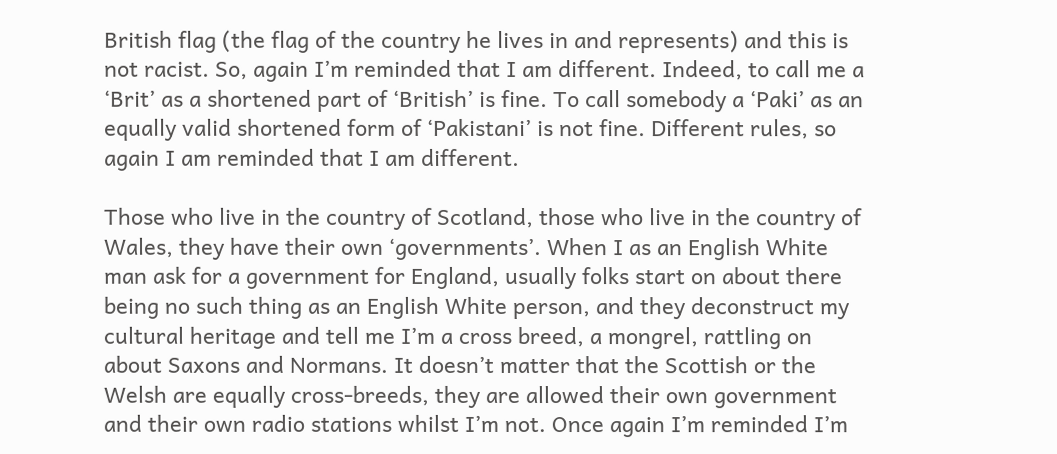British flag (the flag of the country he lives in and represents) and this is not racist. So, again I’m reminded that I am different. Indeed, to call me a ‘Brit’ as a shortened part of ‘British’ is fine. To call somebody a ‘Paki’ as an equally valid shortened form of ‘Pakistani’ is not fine. Different rules, so again I am reminded that I am different.

Those who live in the country of Scotland, those who live in the country of Wales, they have their own ‘governments’. When I as an English White man ask for a government for England, usually folks start on about there being no such thing as an English White person, and they deconstruct my cultural heritage and tell me I’m a cross breed, a mongrel, rattling on about Saxons and Normans. It doesn’t matter that the Scottish or the Welsh are equally cross-breeds, they are allowed their own government and their own radio stations whilst I’m not. Once again I’m reminded I’m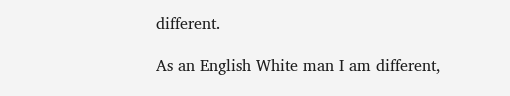different.

As an English White man I am different,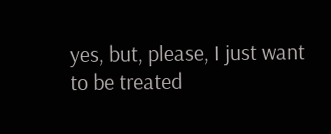yes, but, please, I just want to be treated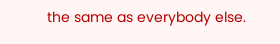the same as everybody else.